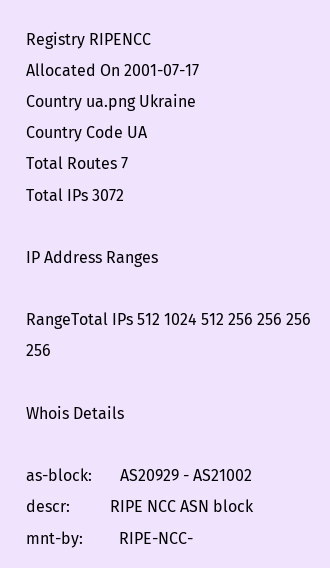Registry RIPENCC
Allocated On 2001-07-17
Country ua.png Ukraine
Country Code UA
Total Routes 7
Total IPs 3072

IP Address Ranges

RangeTotal IPs 512 1024 512 256 256 256 256

Whois Details

as-block:       AS20929 - AS21002
descr:          RIPE NCC ASN block
mnt-by:         RIPE-NCC-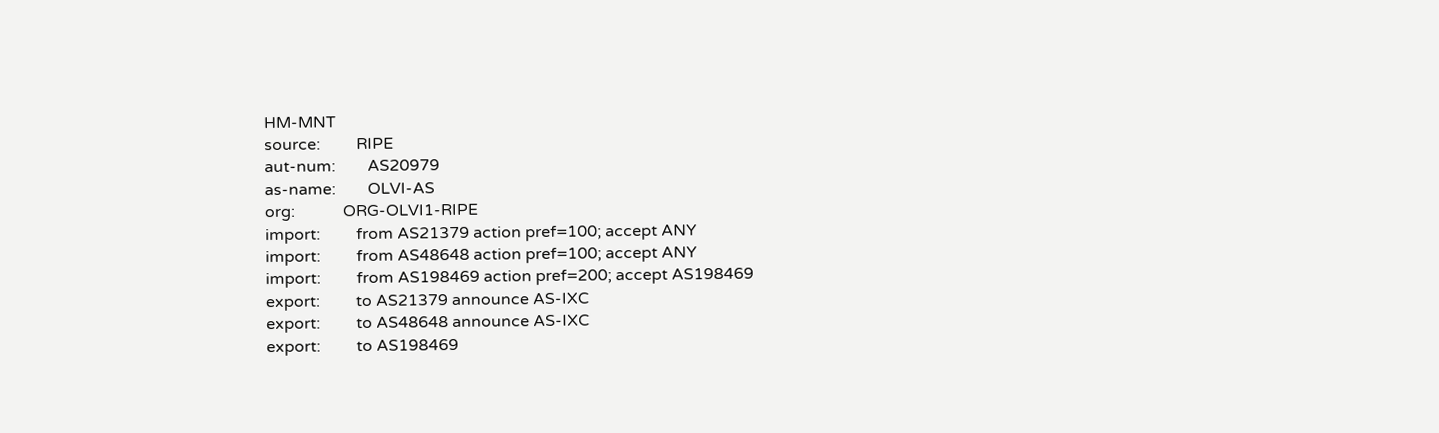HM-MNT
source:         RIPE
aut-num:        AS20979
as-name:        OLVI-AS
org:            ORG-OLVI1-RIPE
import:         from AS21379 action pref=100; accept ANY
import:         from AS48648 action pref=100; accept ANY
import:         from AS198469 action pref=200; accept AS198469
export:         to AS21379 announce AS-IXC
export:         to AS48648 announce AS-IXC
export:         to AS198469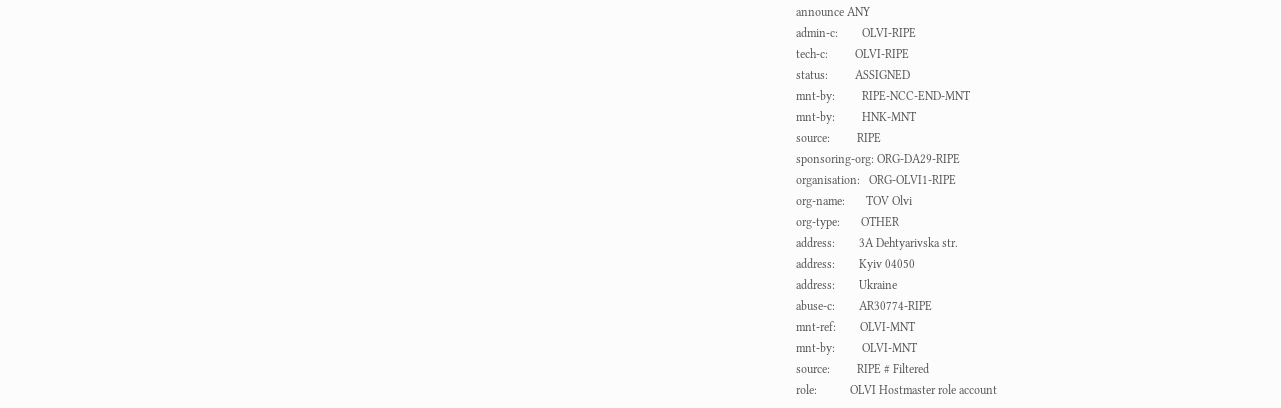announce ANY
admin-c:        OLVI-RIPE
tech-c:         OLVI-RIPE
status:         ASSIGNED
mnt-by:         RIPE-NCC-END-MNT
mnt-by:         HNK-MNT
source:         RIPE
sponsoring-org: ORG-DA29-RIPE
organisation:   ORG-OLVI1-RIPE
org-name:       TOV Olvi
org-type:       OTHER
address:        3A Dehtyarivska str.
address:        Kyiv 04050
address:        Ukraine
abuse-c:        AR30774-RIPE
mnt-ref:        OLVI-MNT
mnt-by:         OLVI-MNT
source:         RIPE # Filtered
role:           OLVI Hostmaster role account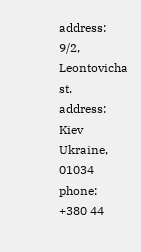address:        9/2, Leontovicha st.
address:        Kiev Ukraine, 01034
phone:          +380 44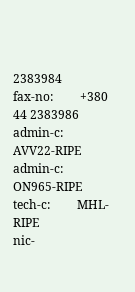2383984
fax-no:         +380 44 2383986
admin-c:        AVV22-RIPE
admin-c:        ON965-RIPE
tech-c:         MHL-RIPE
nic-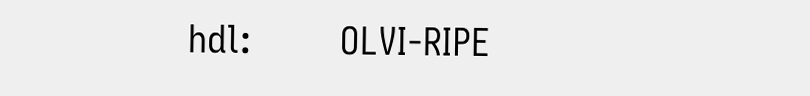hdl:        OLVI-RIPE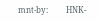mnt-by:         HNK-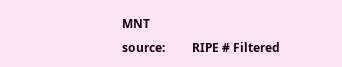MNT
source:         RIPE # Filtered